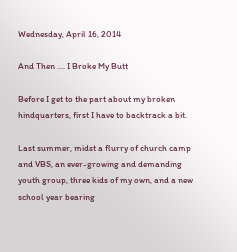Wednesday, April 16, 2014

And Then .... I Broke My Butt

Before I get to the part about my broken hindquarters, first I have to backtrack a bit.

Last summer, midst a flurry of church camp and VBS, an ever-growing and demanding youth group, three kids of my own, and a new school year bearing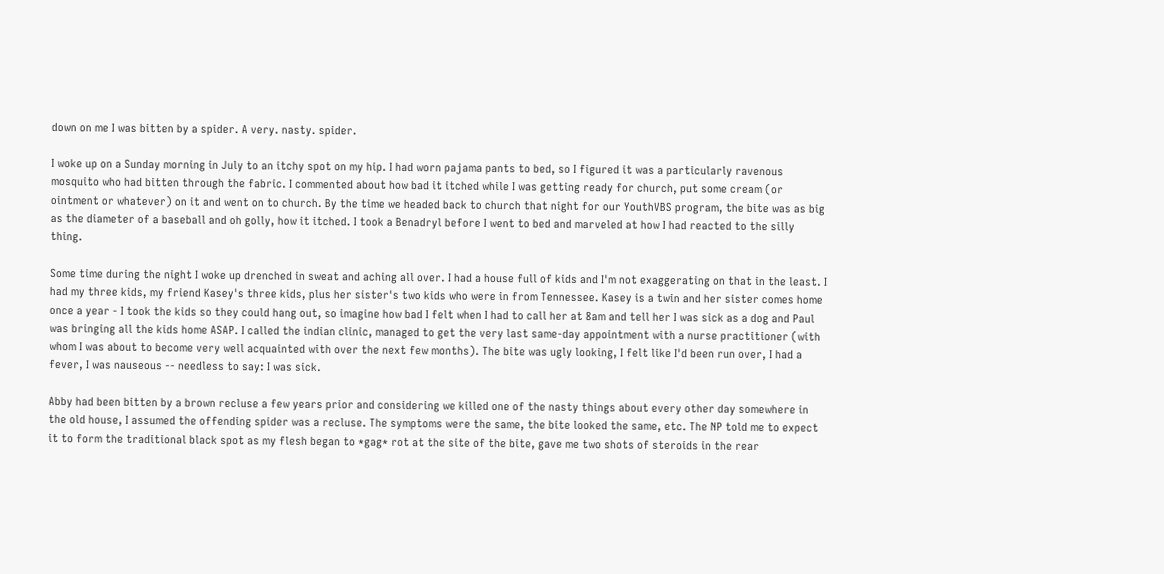down on me I was bitten by a spider. A very. nasty. spider.

I woke up on a Sunday morning in July to an itchy spot on my hip. I had worn pajama pants to bed, so I figured it was a particularly ravenous mosquito who had bitten through the fabric. I commented about how bad it itched while I was getting ready for church, put some cream (or ointment or whatever) on it and went on to church. By the time we headed back to church that night for our YouthVBS program, the bite was as big as the diameter of a baseball and oh golly, how it itched. I took a Benadryl before I went to bed and marveled at how I had reacted to the silly thing.

Some time during the night I woke up drenched in sweat and aching all over. I had a house full of kids and I'm not exaggerating on that in the least. I had my three kids, my friend Kasey's three kids, plus her sister's two kids who were in from Tennessee. Kasey is a twin and her sister comes home once a year - I took the kids so they could hang out, so imagine how bad I felt when I had to call her at 8am and tell her I was sick as a dog and Paul was bringing all the kids home ASAP. I called the indian clinic, managed to get the very last same-day appointment with a nurse practitioner (with whom I was about to become very well acquainted with over the next few months). The bite was ugly looking, I felt like I'd been run over, I had a fever, I was nauseous -- needless to say: I was sick.

Abby had been bitten by a brown recluse a few years prior and considering we killed one of the nasty things about every other day somewhere in the old house, I assumed the offending spider was a recluse. The symptoms were the same, the bite looked the same, etc. The NP told me to expect it to form the traditional black spot as my flesh began to *gag* rot at the site of the bite, gave me two shots of steroids in the rear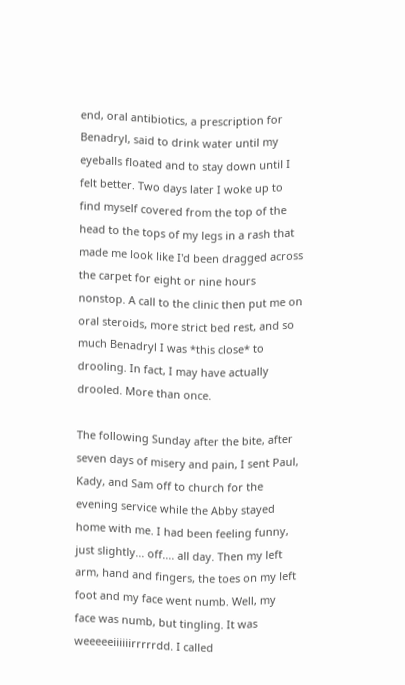end, oral antibiotics, a prescription for Benadryl, said to drink water until my eyeballs floated and to stay down until I felt better. Two days later I woke up to find myself covered from the top of the head to the tops of my legs in a rash that made me look like I'd been dragged across the carpet for eight or nine hours nonstop. A call to the clinic then put me on oral steroids, more strict bed rest, and so much Benadryl I was *this close* to drooling. In fact, I may have actually drooled. More than once.

The following Sunday after the bite, after seven days of misery and pain, I sent Paul, Kady, and Sam off to church for the evening service while the Abby stayed home with me. I had been feeling funny, just slightly... off.... all day. Then my left arm, hand and fingers, the toes on my left foot and my face went numb. Well, my face was numb, but tingling. It was weeeeeiiiiiirrrrrdd. I called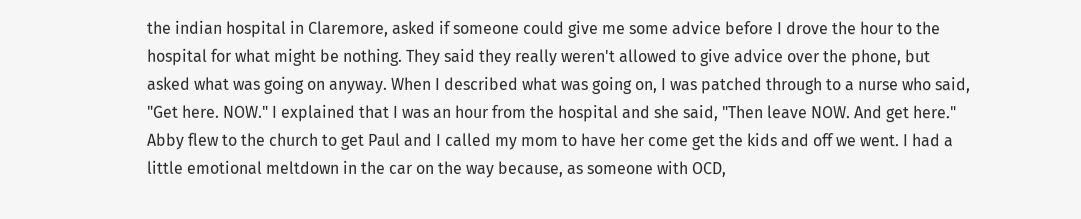the indian hospital in Claremore, asked if someone could give me some advice before I drove the hour to the hospital for what might be nothing. They said they really weren't allowed to give advice over the phone, but asked what was going on anyway. When I described what was going on, I was patched through to a nurse who said, "Get here. NOW." I explained that I was an hour from the hospital and she said, "Then leave NOW. And get here." Abby flew to the church to get Paul and I called my mom to have her come get the kids and off we went. I had a little emotional meltdown in the car on the way because, as someone with OCD,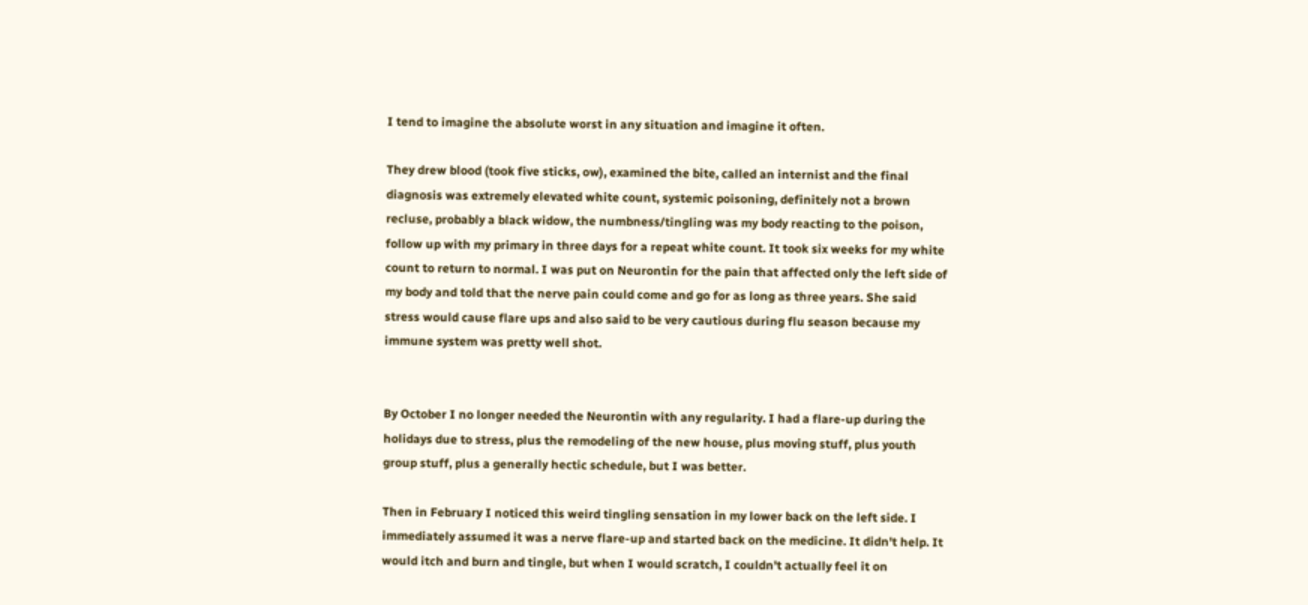I tend to imagine the absolute worst in any situation and imagine it often.

They drew blood (took five sticks, ow), examined the bite, called an internist and the final diagnosis was extremely elevated white count, systemic poisoning, definitely not a brown recluse, probably a black widow, the numbness/tingling was my body reacting to the poison, follow up with my primary in three days for a repeat white count. It took six weeks for my white count to return to normal. I was put on Neurontin for the pain that affected only the left side of my body and told that the nerve pain could come and go for as long as three years. She said stress would cause flare ups and also said to be very cautious during flu season because my immune system was pretty well shot.


By October I no longer needed the Neurontin with any regularity. I had a flare-up during the holidays due to stress, plus the remodeling of the new house, plus moving stuff, plus youth group stuff, plus a generally hectic schedule, but I was better.

Then in February I noticed this weird tingling sensation in my lower back on the left side. I immediately assumed it was a nerve flare-up and started back on the medicine. It didn't help. It would itch and burn and tingle, but when I would scratch, I couldn't actually feel it on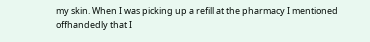my skin. When I was picking up a refill at the pharmacy I mentioned offhandedly that I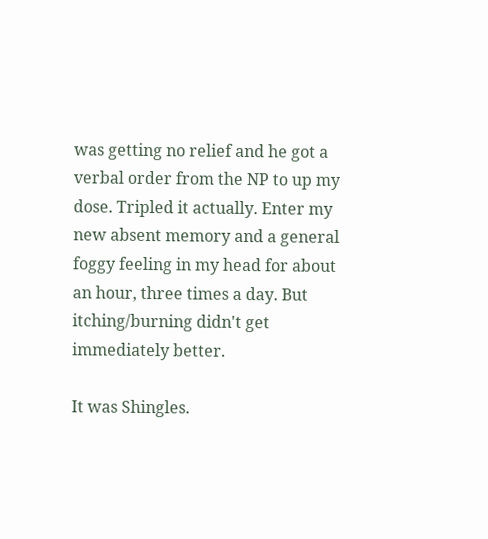was getting no relief and he got a verbal order from the NP to up my dose. Tripled it actually. Enter my new absent memory and a general foggy feeling in my head for about an hour, three times a day. But itching/burning didn't get immediately better.

It was Shingles.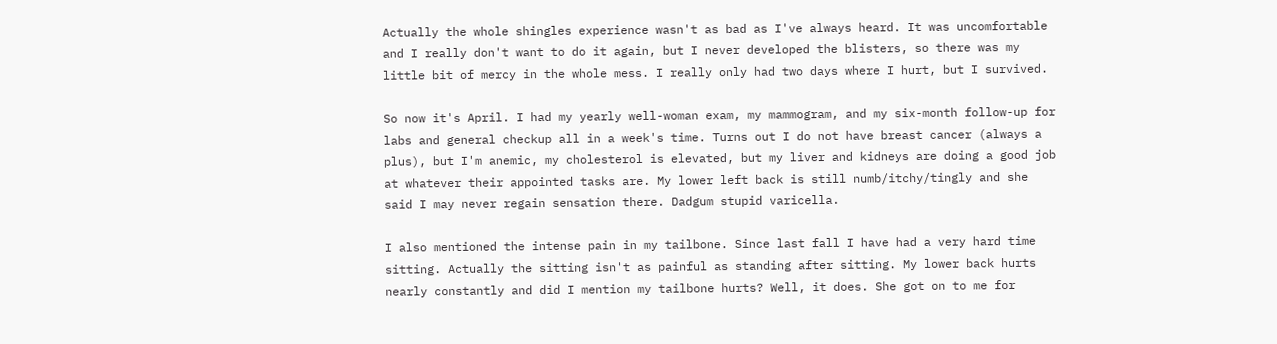Actually the whole shingles experience wasn't as bad as I've always heard. It was uncomfortable and I really don't want to do it again, but I never developed the blisters, so there was my little bit of mercy in the whole mess. I really only had two days where I hurt, but I survived.

So now it's April. I had my yearly well-woman exam, my mammogram, and my six-month follow-up for labs and general checkup all in a week's time. Turns out I do not have breast cancer (always a plus), but I'm anemic, my cholesterol is elevated, but my liver and kidneys are doing a good job at whatever their appointed tasks are. My lower left back is still numb/itchy/tingly and she said I may never regain sensation there. Dadgum stupid varicella.

I also mentioned the intense pain in my tailbone. Since last fall I have had a very hard time sitting. Actually the sitting isn't as painful as standing after sitting. My lower back hurts nearly constantly and did I mention my tailbone hurts? Well, it does. She got on to me for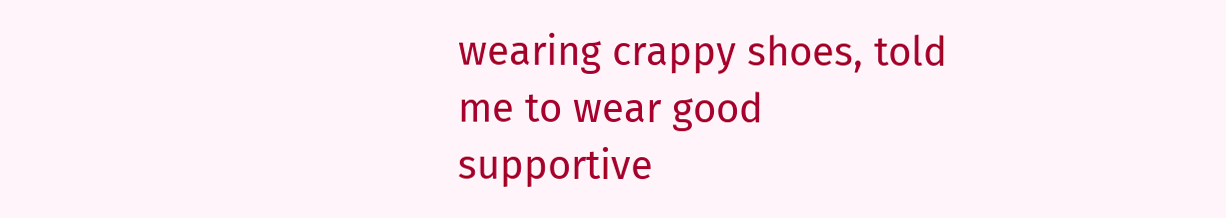wearing crappy shoes, told me to wear good supportive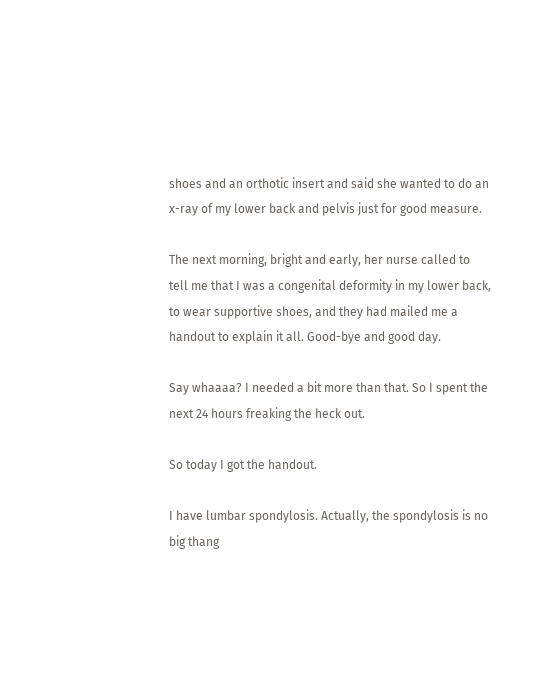shoes and an orthotic insert and said she wanted to do an x-ray of my lower back and pelvis just for good measure.

The next morning, bright and early, her nurse called to tell me that I was a congenital deformity in my lower back, to wear supportive shoes, and they had mailed me a handout to explain it all. Good-bye and good day.

Say whaaaa? I needed a bit more than that. So I spent the next 24 hours freaking the heck out.

So today I got the handout.

I have lumbar spondylosis. Actually, the spondylosis is no big thang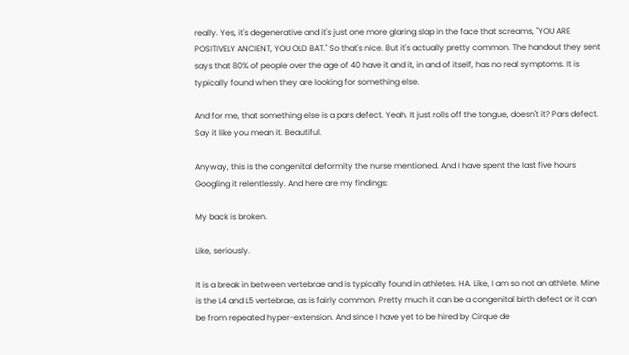really. Yes, it's degenerative and it's just one more glaring slap in the face that screams, "YOU ARE POSITIVELY ANCIENT, YOU OLD BAT." So that's nice. But it's actually pretty common. The handout they sent says that 80% of people over the age of 40 have it and it, in and of itself, has no real symptoms. It is typically found when they are looking for something else.

And for me, that something else is a pars defect. Yeah. It just rolls off the tongue, doesn't it? Pars defect. Say it like you mean it. Beautiful.

Anyway, this is the congenital deformity the nurse mentioned. And I have spent the last five hours Googling it relentlessly. And here are my findings:

My back is broken.

Like, seriously.

It is a break in between vertebrae and is typically found in athletes. HA. Like, I am so not an athlete. Mine is the L4 and L5 vertebrae, as is fairly common. Pretty much it can be a congenital birth defect or it can be from repeated hyper-extension. And since I have yet to be hired by Cirque de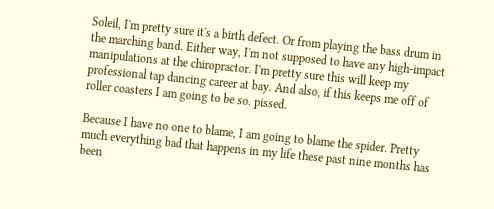Soleil, I'm pretty sure it's a birth defect. Or from playing the bass drum in the marching band. Either way, I'm not supposed to have any high-impact manipulations at the chiropractor. I'm pretty sure this will keep my professional tap dancing career at bay. And also, if this keeps me off of roller coasters I am going to be so. pissed.

Because I have no one to blame, I am going to blame the spider. Pretty much everything bad that happens in my life these past nine months has been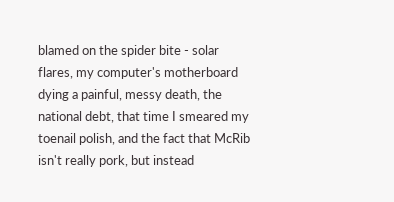blamed on the spider bite - solar flares, my computer's motherboard dying a painful, messy death, the national debt, that time I smeared my toenail polish, and the fact that McRib isn't really pork, but instead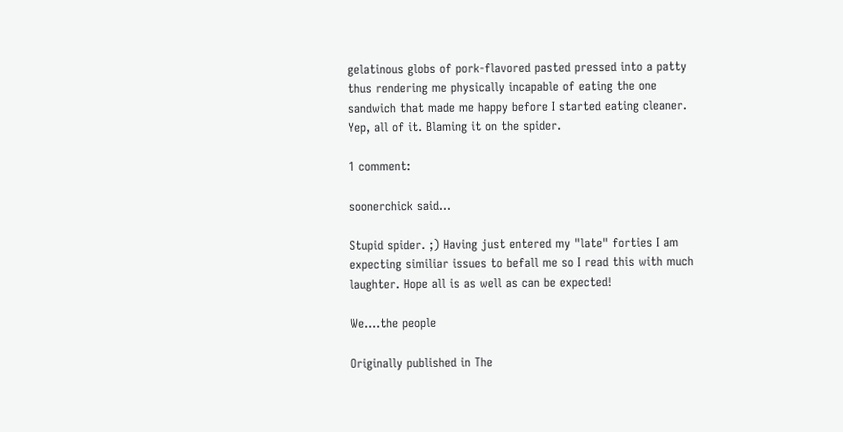gelatinous globs of pork-flavored pasted pressed into a patty thus rendering me physically incapable of eating the one sandwich that made me happy before I started eating cleaner. Yep, all of it. Blaming it on the spider.

1 comment:

soonerchick said...

Stupid spider. ;) Having just entered my "late" forties I am expecting similiar issues to befall me so I read this with much laughter. Hope all is as well as can be expected!

We....the people

Originally published in The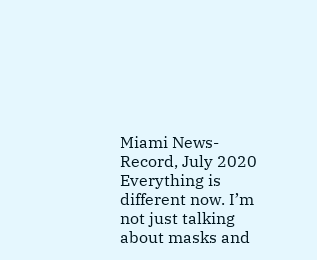Miami News-Record, July 2020 Everything is different now. I’m not just talking about masks and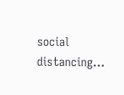social distancing...